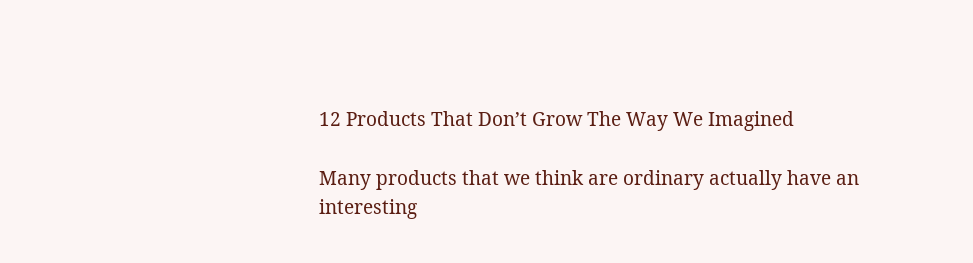12 Products That Don’t Grow The Way We Imagined

Many products that we think are ordinary actually have an interesting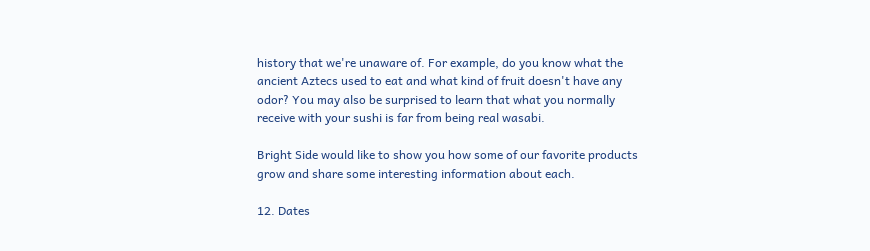history that we're unaware of. For example, do you know what the ancient Aztecs used to eat and what kind of fruit doesn't have any odor? You may also be surprised to learn that what you normally receive with your sushi is far from being real wasabi.

Bright Side would like to show you how some of our favorite products grow and share some interesting information about each.

12. Dates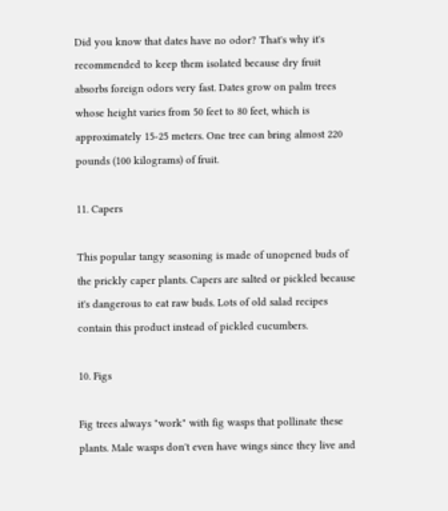Did you know that dates have no odor? That's why it's recommended to keep them isolated because dry fruit absorbs foreign odors very fast. Dates grow on palm trees whose height varies from 50 feet to 80 feet, which is approximately 15-25 meters. One tree can bring almost 220 pounds (100 kilograms) of fruit.

11. Capers

This popular tangy seasoning is made of unopened buds of the prickly caper plants. Capers are salted or pickled because it's dangerous to eat raw buds. Lots of old salad recipes contain this product instead of pickled cucumbers.

10. Figs

Fig trees always "work" with fig wasps that pollinate these plants. Male wasps don't even have wings since they live and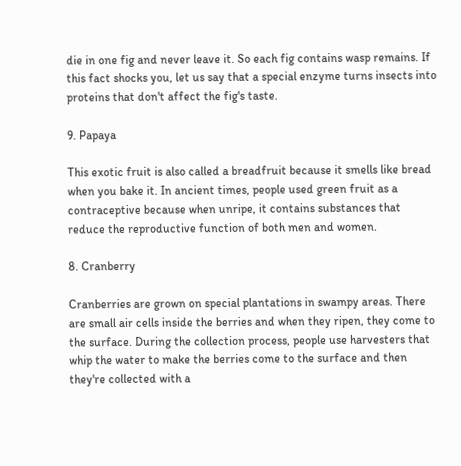die in one fig and never leave it. So each fig contains wasp remains. If this fact shocks you, let us say that a special enzyme turns insects into proteins that don't affect the fig's taste.

9. Papaya

This exotic fruit is also called a breadfruit because it smells like bread when you bake it. In ancient times, people used green fruit as a contraceptive because when unripe, it contains substances that reduce the reproductive function of both men and women.

8. Cranberry

Cranberries are grown on special plantations in swampy areas. There are small air cells inside the berries and when they ripen, they come to the surface. During the collection process, people use harvesters that whip the water to make the berries come to the surface and then they're collected with a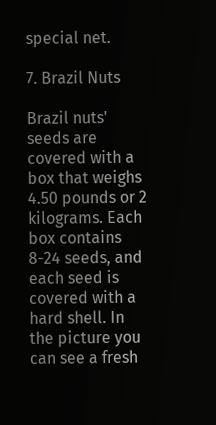special net.

7. Brazil Nuts

Brazil nuts' seeds are covered with a box that weighs 4.50 pounds or 2 kilograms. Each box contains 8-24 seeds, and each seed is covered with a hard shell. In the picture you can see a fresh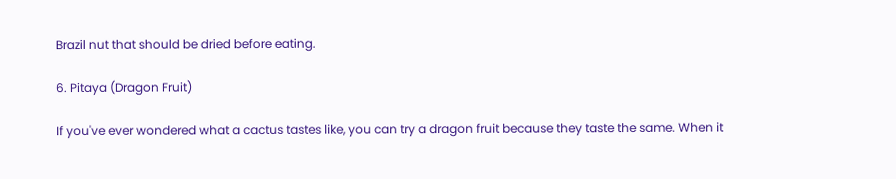Brazil nut that should be dried before eating.

6. Pitaya (Dragon Fruit)

If you've ever wondered what a cactus tastes like, you can try a dragon fruit because they taste the same. When it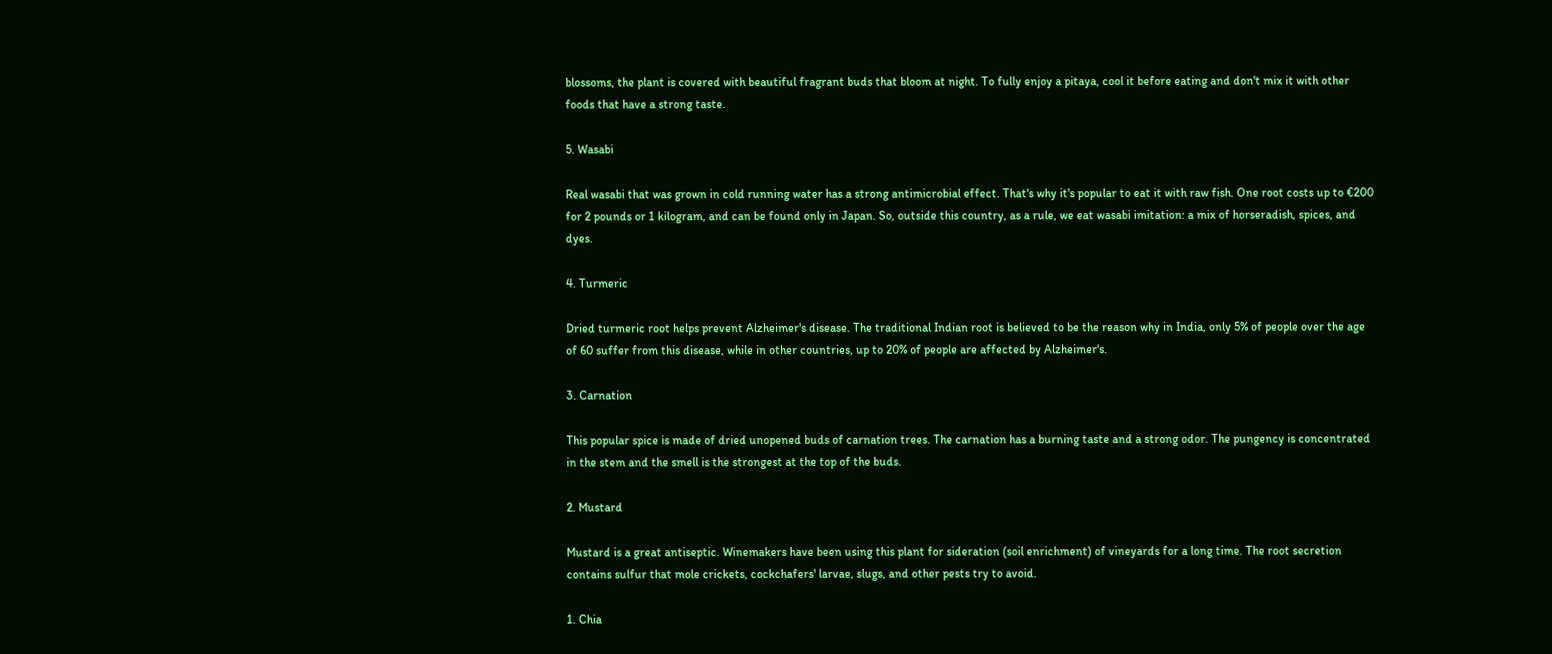blossoms, the plant is covered with beautiful fragrant buds that bloom at night. To fully enjoy a pitaya, cool it before eating and don't mix it with other foods that have a strong taste.

5. Wasabi

Real wasabi that was grown in cold running water has a strong antimicrobial effect. That's why it's popular to eat it with raw fish. One root costs up to €200 for 2 pounds or 1 kilogram, and can be found only in Japan. So, outside this country, as a rule, we eat wasabi imitation: a mix of horseradish, spices, and dyes.

4. Turmeric

Dried turmeric root helps prevent Alzheimer's disease. The traditional Indian root is believed to be the reason why in India, only 5% of people over the age of 60 suffer from this disease, while in other countries, up to 20% of people are affected by Alzheimer's.

3. Carnation

This popular spice is made of dried unopened buds of carnation trees. The carnation has a burning taste and a strong odor. The pungency is concentrated in the stem and the smell is the strongest at the top of the buds.

2. Mustard

Mustard is a great antiseptic. Winemakers have been using this plant for sideration (soil enrichment) of vineyards for a long time. The root secretion contains sulfur that mole crickets, cockchafers' larvae, slugs, and other pests try to avoid.

1. Chia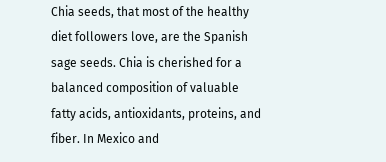Chia seeds, that most of the healthy diet followers love, are the Spanish sage seeds. Chia is cherished for a balanced composition of valuable fatty acids, antioxidants, proteins, and fiber. In Mexico and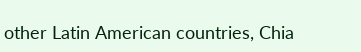other Latin American countries, Chia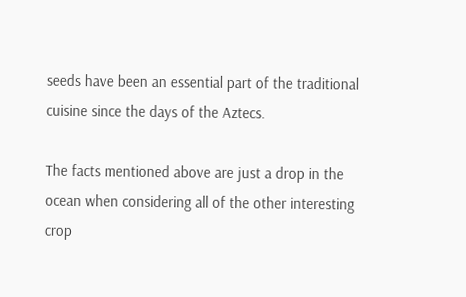seeds have been an essential part of the traditional cuisine since the days of the Aztecs.

The facts mentioned above are just a drop in the ocean when considering all of the other interesting crop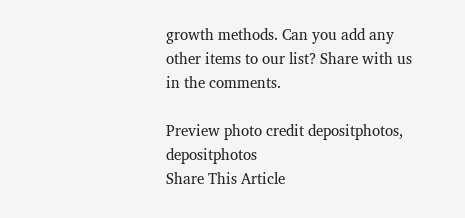growth methods. Can you add any other items to our list? Share with us in the comments.

Preview photo credit depositphotos, depositphotos
Share This Article